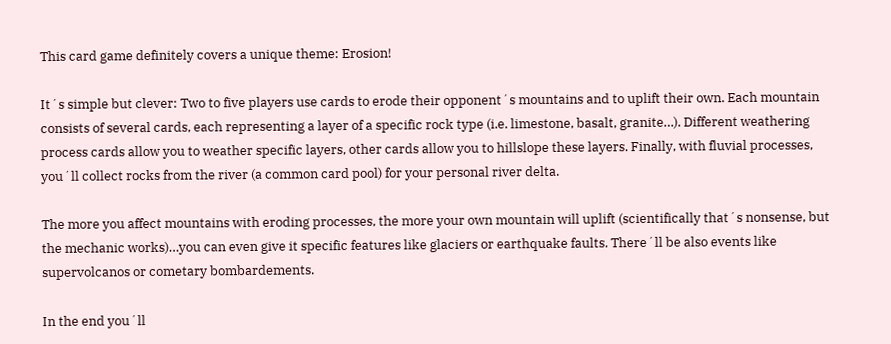This card game definitely covers a unique theme: Erosion!

It´s simple but clever: Two to five players use cards to erode their opponent´s mountains and to uplift their own. Each mountain consists of several cards, each representing a layer of a specific rock type (i.e. limestone, basalt, granite…). Different weathering process cards allow you to weather specific layers, other cards allow you to hillslope these layers. Finally, with fluvial processes, you´ll collect rocks from the river (a common card pool) for your personal river delta.

The more you affect mountains with eroding processes, the more your own mountain will uplift (scientifically that´s nonsense, but the mechanic works)…you can even give it specific features like glaciers or earthquake faults. There´ll be also events like supervolcanos or cometary bombardements.

In the end you´ll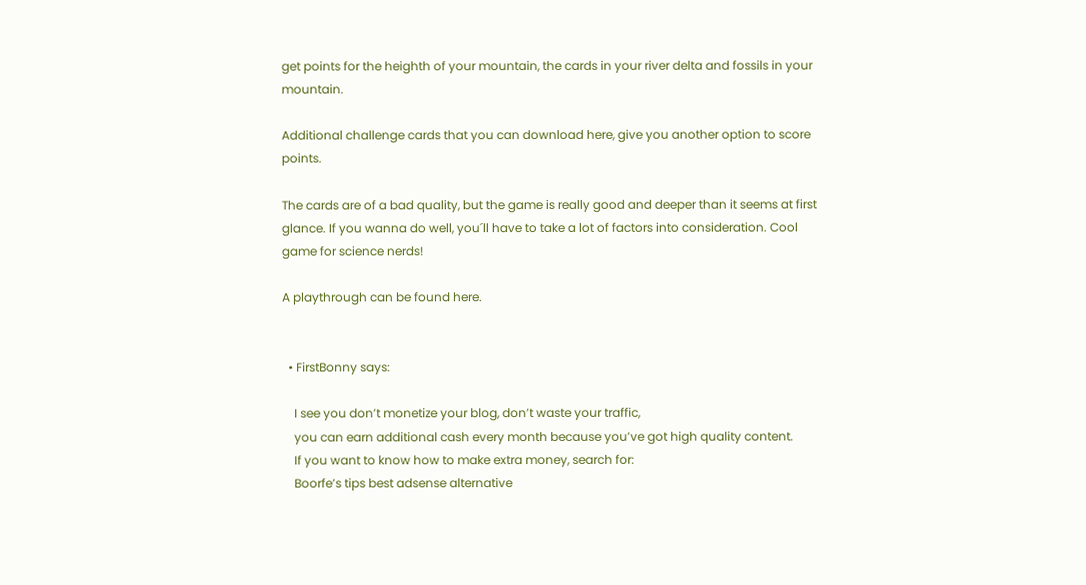get points for the heighth of your mountain, the cards in your river delta and fossils in your mountain.

Additional challenge cards that you can download here, give you another option to score points.

The cards are of a bad quality, but the game is really good and deeper than it seems at first glance. If you wanna do well, you´ll have to take a lot of factors into consideration. Cool game for science nerds!

A playthrough can be found here.


  • FirstBonny says:

    I see you don’t monetize your blog, don’t waste your traffic,
    you can earn additional cash every month because you’ve got high quality content.
    If you want to know how to make extra money, search for:
    Boorfe’s tips best adsense alternative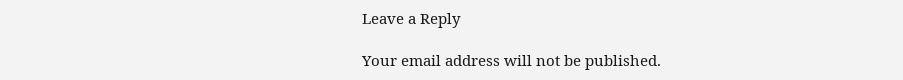Leave a Reply

Your email address will not be published.